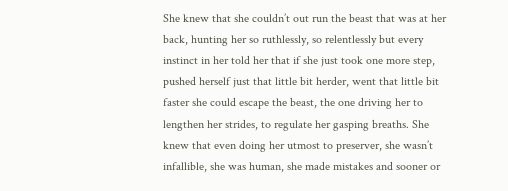She knew that she couldn’t out run the beast that was at her back, hunting her so ruthlessly, so relentlessly but every instinct in her told her that if she just took one more step, pushed herself just that little bit herder, went that little bit faster she could escape the beast, the one driving her to lengthen her strides, to regulate her gasping breaths. She knew that even doing her utmost to preserver, she wasn’t infallible, she was human, she made mistakes and sooner or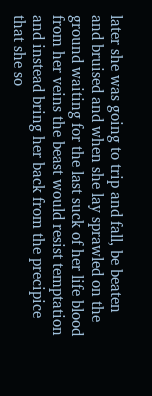later she was going to trip and fall, be beaten and bruised and when she lay sprawled on the ground waiting for the last suck of her life blood from her veins the beast would resist temptation and instead bring her back from the precipice that she so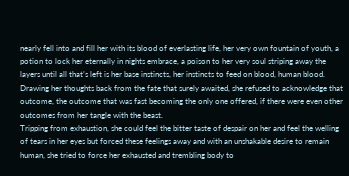nearly fell into and fill her with its blood of everlasting life, her very own fountain of youth, a potion to lock her eternally in nights embrace, a poison to her very soul striping away the layers until all that’s left is her base instincts, her instincts to feed on blood, human blood.
Drawing her thoughts back from the fate that surely awaited, she refused to acknowledge that outcome, the outcome that was fast becoming the only one offered, if there were even other outcomes from her tangle with the beast.
Tripping from exhaustion, she could feel the bitter taste of despair on her and feel the welling of tears in her eyes but forced these feelings away and with an unshakable desire to remain human, she tried to force her exhausted and trembling body to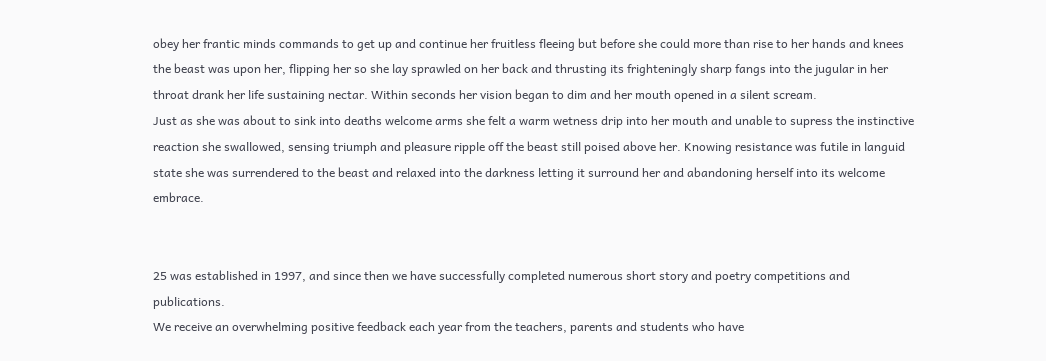obey her frantic minds commands to get up and continue her fruitless fleeing but before she could more than rise to her hands and knees the beast was upon her, flipping her so she lay sprawled on her back and thrusting its frighteningly sharp fangs into the jugular in her throat drank her life sustaining nectar. Within seconds her vision began to dim and her mouth opened in a silent scream.
Just as she was about to sink into deaths welcome arms she felt a warm wetness drip into her mouth and unable to supress the instinctive reaction she swallowed, sensing triumph and pleasure ripple off the beast still poised above her. Knowing resistance was futile in languid state she was surrendered to the beast and relaxed into the darkness letting it surround her and abandoning herself into its welcome embrace.


25 was established in 1997, and since then we have successfully completed numerous short story and poetry competitions and publications.
We receive an overwhelming positive feedback each year from the teachers, parents and students who have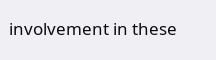involvement in these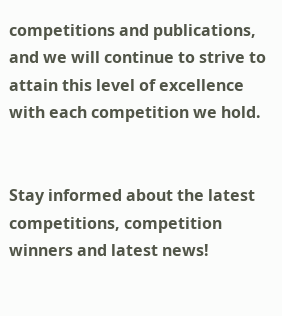competitions and publications, and we will continue to strive to attain this level of excellence with each competition we hold.


Stay informed about the latest competitions, competition winners and latest news!